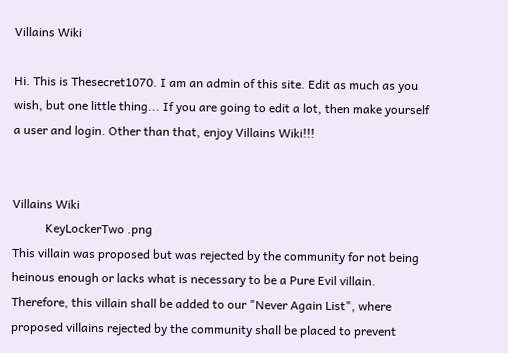Villains Wiki

Hi. This is Thesecret1070. I am an admin of this site. Edit as much as you wish, but one little thing... If you are going to edit a lot, then make yourself a user and login. Other than that, enjoy Villains Wiki!!!


Villains Wiki
           KeyLockerTwo .png
This villain was proposed but was rejected by the community for not being heinous enough or lacks what is necessary to be a Pure Evil villain. Therefore, this villain shall be added to our "Never Again List", where proposed villains rejected by the community shall be placed to prevent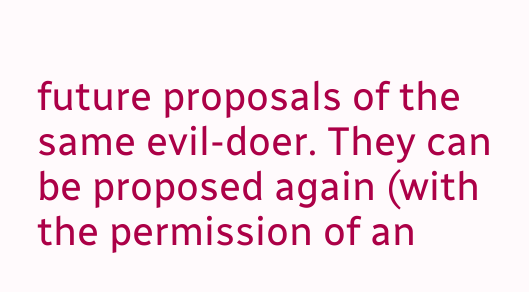future proposals of the same evil-doer. They can be proposed again (with the permission of an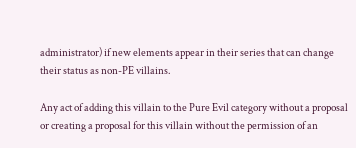administrator) if new elements appear in their series that can change their status as non-PE villains.

Any act of adding this villain to the Pure Evil category without a proposal or creating a proposal for this villain without the permission of an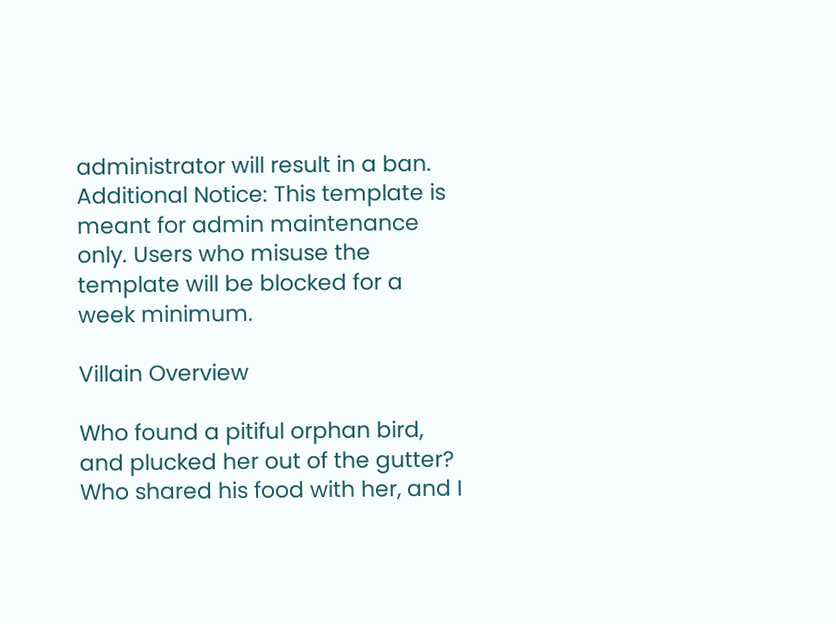administrator will result in a ban.
Additional Notice: This template is meant for admin maintenance only. Users who misuse the template will be blocked for a week minimum.

Villain Overview

Who found a pitiful orphan bird, and plucked her out of the gutter? Who shared his food with her, and I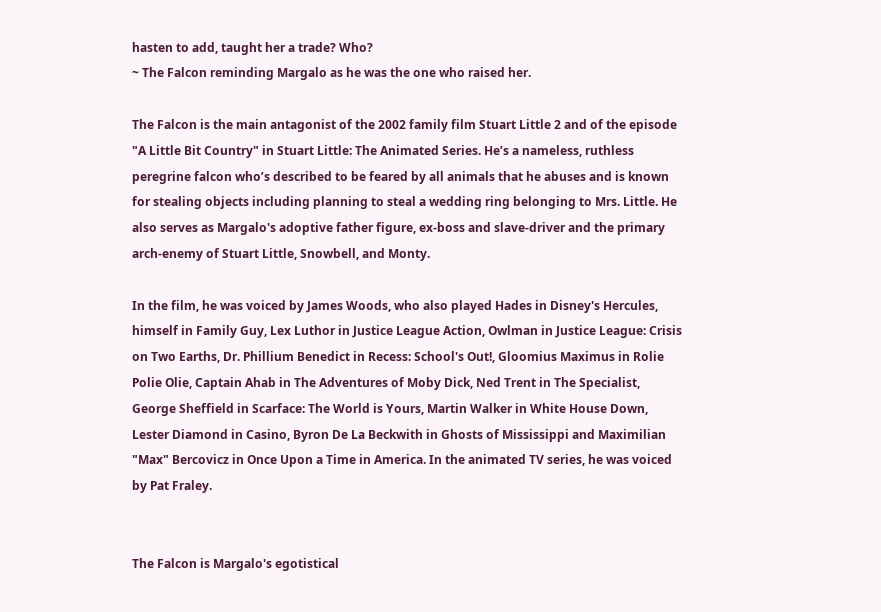hasten to add, taught her a trade? Who?
~ The Falcon reminding Margalo as he was the one who raised her.

The Falcon is the main antagonist of the 2002 family film Stuart Little 2 and of the episode "A Little Bit Country" in Stuart Little: The Animated Series. He’s a nameless, ruthless peregrine falcon who’s described to be feared by all animals that he abuses and is known for stealing objects including planning to steal a wedding ring belonging to Mrs. Little. He also serves as Margalo's adoptive father figure, ex-boss and slave-driver and the primary arch-enemy of Stuart Little, Snowbell, and Monty.

In the film, he was voiced by James Woods, who also played Hades in Disney's Hercules, himself in Family Guy, Lex Luthor in Justice League Action, Owlman in Justice League: Crisis on Two Earths, Dr. Phillium Benedict in Recess: School's Out!, Gloomius Maximus in Rolie Polie Olie, Captain Ahab in The Adventures of Moby Dick, Ned Trent in The Specialist, George Sheffield in Scarface: The World is Yours, Martin Walker in White House Down, Lester Diamond in Casino, Byron De La Beckwith in Ghosts of Mississippi and Maximilian "Max" Bercovicz in Once Upon a Time in America. In the animated TV series, he was voiced by Pat Fraley.


The Falcon is Margalo's egotistical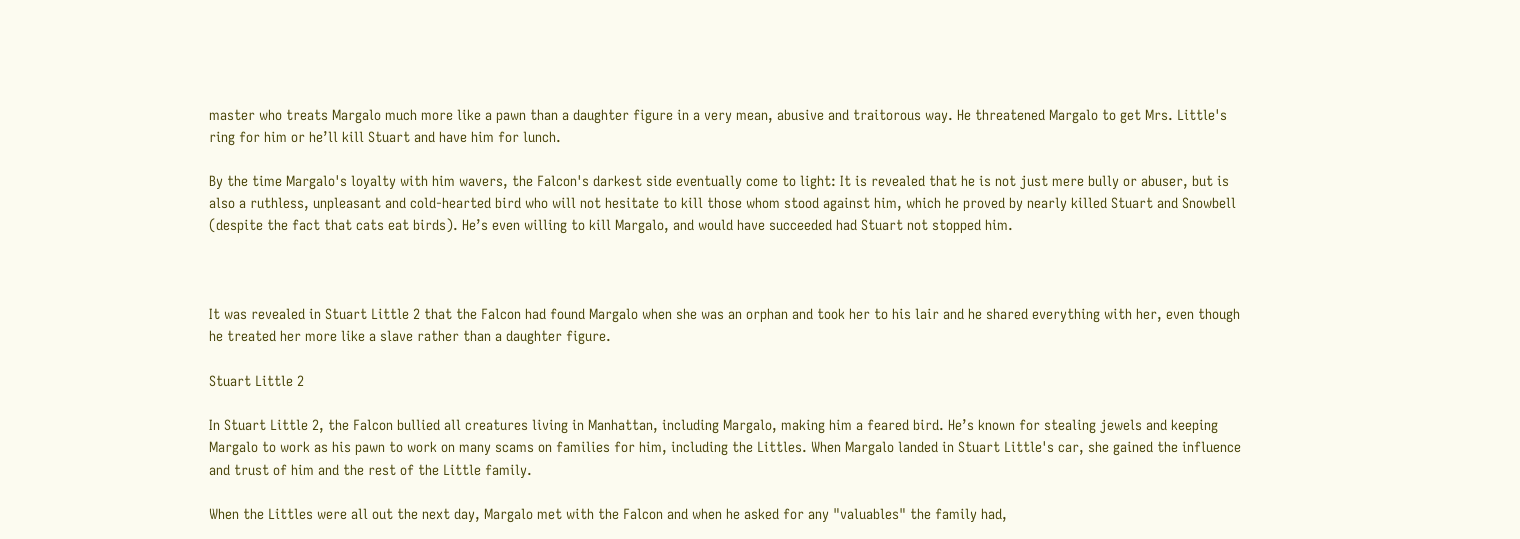master who treats Margalo much more like a pawn than a daughter figure in a very mean, abusive and traitorous way. He threatened Margalo to get Mrs. Little's ring for him or he’ll kill Stuart and have him for lunch.

By the time Margalo's loyalty with him wavers, the Falcon's darkest side eventually come to light: It is revealed that he is not just mere bully or abuser, but is also a ruthless, unpleasant and cold-hearted bird who will not hesitate to kill those whom stood against him, which he proved by nearly killed Stuart and Snowbell (despite the fact that cats eat birds). He’s even willing to kill Margalo, and would have succeeded had Stuart not stopped him.



It was revealed in Stuart Little 2 that the Falcon had found Margalo when she was an orphan and took her to his lair and he shared everything with her, even though he treated her more like a slave rather than a daughter figure.

Stuart Little 2

In Stuart Little 2, the Falcon bullied all creatures living in Manhattan, including Margalo, making him a feared bird. He’s known for stealing jewels and keeping Margalo to work as his pawn to work on many scams on families for him, including the Littles. When Margalo landed in Stuart Little's car, she gained the influence and trust of him and the rest of the Little family.

When the Littles were all out the next day, Margalo met with the Falcon and when he asked for any "valuables" the family had,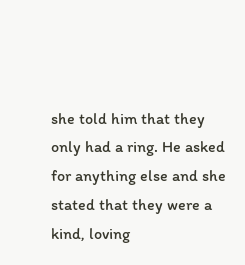she told him that they only had a ring. He asked for anything else and she stated that they were a kind, loving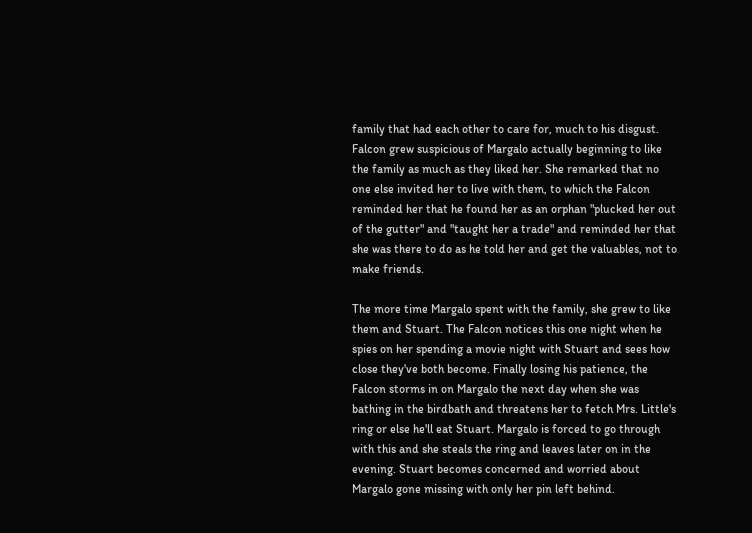family that had each other to care for, much to his disgust. Falcon grew suspicious of Margalo actually beginning to like the family as much as they liked her. She remarked that no one else invited her to live with them, to which the Falcon reminded her that he found her as an orphan "plucked her out of the gutter" and "taught her a trade" and reminded her that she was there to do as he told her and get the valuables, not to make friends.

The more time Margalo spent with the family, she grew to like them and Stuart. The Falcon notices this one night when he spies on her spending a movie night with Stuart and sees how close they've both become. Finally losing his patience, the Falcon storms in on Margalo the next day when she was bathing in the birdbath and threatens her to fetch Mrs. Little's ring or else he'll eat Stuart. Margalo is forced to go through with this and she steals the ring and leaves later on in the evening. Stuart becomes concerned and worried about Margalo gone missing with only her pin left behind.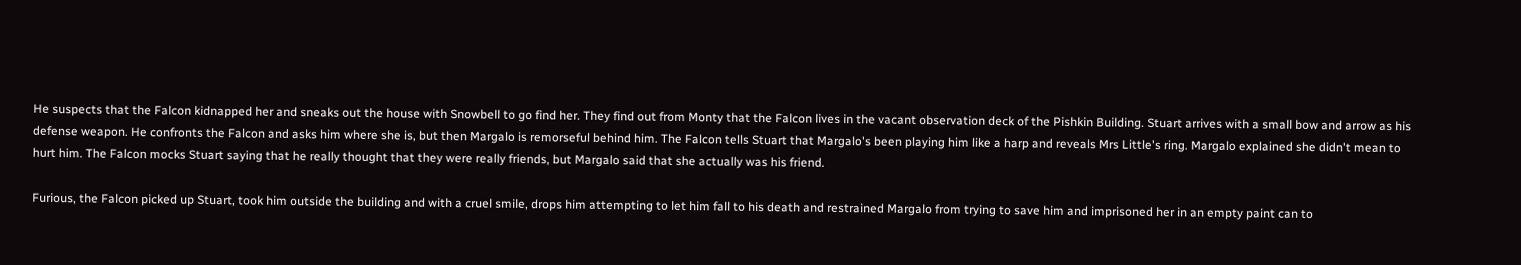He suspects that the Falcon kidnapped her and sneaks out the house with Snowbell to go find her. They find out from Monty that the Falcon lives in the vacant observation deck of the Pishkin Building. Stuart arrives with a small bow and arrow as his defense weapon. He confronts the Falcon and asks him where she is, but then Margalo is remorseful behind him. The Falcon tells Stuart that Margalo's been playing him like a harp and reveals Mrs Little's ring. Margalo explained she didn't mean to hurt him. The Falcon mocks Stuart saying that he really thought that they were really friends, but Margalo said that she actually was his friend.

Furious, the Falcon picked up Stuart, took him outside the building and with a cruel smile, drops him attempting to let him fall to his death and restrained Margalo from trying to save him and imprisoned her in an empty paint can to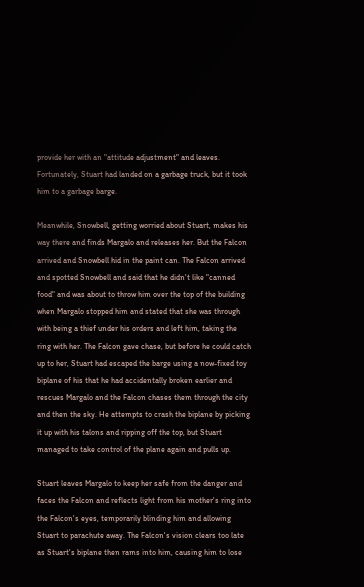provide her with an "attitude adjustment" and leaves. Fortunately, Stuart had landed on a garbage truck, but it took him to a garbage barge.

Meanwhile, Snowbell, getting worried about Stuart, makes his way there and finds Margalo and releases her. But the Falcon arrived and Snowbell hid in the paint can. The Falcon arrived and spotted Snowbell and said that he didn't like "canned food" and was about to throw him over the top of the building when Margalo stopped him and stated that she was through with being a thief under his orders and left him, taking the ring with her. The Falcon gave chase, but before he could catch up to her, Stuart had escaped the barge using a now-fixed toy biplane of his that he had accidentally broken earlier and rescues Margalo and the Falcon chases them through the city and then the sky. He attempts to crash the biplane by picking it up with his talons and ripping off the top, but Stuart managed to take control of the plane again and pulls up.

Stuart leaves Margalo to keep her safe from the danger and faces the Falcon and reflects light from his mother's ring into the Falcon's eyes, temporarily blinding him and allowing Stuart to parachute away. The Falcon's vision clears too late as Stuart's biplane then rams into him, causing him to lose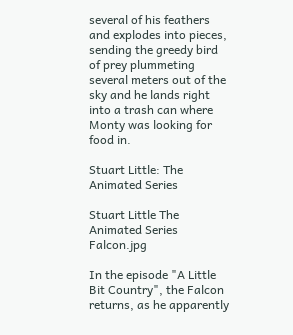several of his feathers and explodes into pieces, sending the greedy bird of prey plummeting several meters out of the sky and he lands right into a trash can where Monty was looking for food in.

Stuart Little: The Animated Series

Stuart Little The Animated Series Falcon.jpg

In the episode "A Little Bit Country", the Falcon returns, as he apparently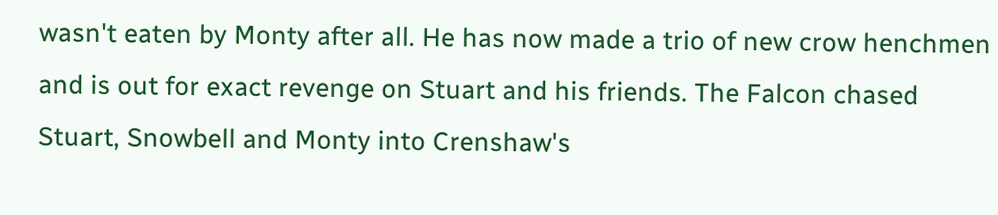wasn't eaten by Monty after all. He has now made a trio of new crow henchmen and is out for exact revenge on Stuart and his friends. The Falcon chased Stuart, Snowbell and Monty into Crenshaw's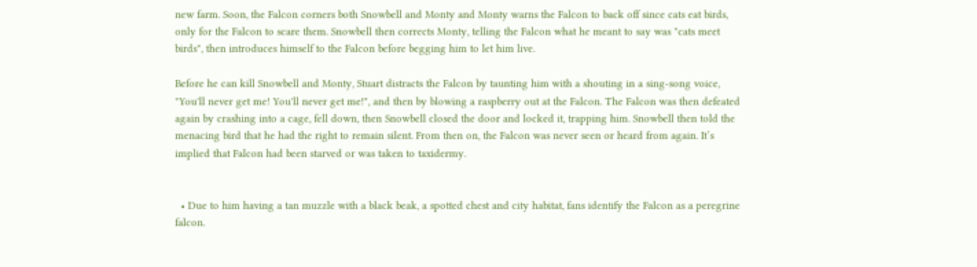new farm. Soon, the Falcon corners both Snowbell and Monty and Monty warns the Falcon to back off since cats eat birds, only for the Falcon to scare them. Snowbell then corrects Monty, telling the Falcon what he meant to say was "cats meet birds", then introduces himself to the Falcon before begging him to let him live.

Before he can kill Snowbell and Monty, Stuart distracts the Falcon by taunting him with a shouting in a sing-song voice, "You'll never get me! You'll never get me!", and then by blowing a raspberry out at the Falcon. The Falcon was then defeated again by crashing into a cage, fell down, then Snowbell closed the door and locked it, trapping him. Snowbell then told the menacing bird that he had the right to remain silent. From then on, the Falcon was never seen or heard from again. It’s implied that Falcon had been starved or was taken to taxidermy.


  • Due to him having a tan muzzle with a black beak, a spotted chest and city habitat, fans identify the Falcon as a peregrine falcon.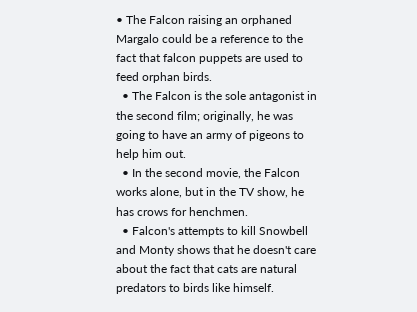• The Falcon raising an orphaned Margalo could be a reference to the fact that falcon puppets are used to feed orphan birds.
  • The Falcon is the sole antagonist in the second film; originally, he was going to have an army of pigeons to help him out.
  • In the second movie, the Falcon works alone, but in the TV show, he has crows for henchmen.
  • Falcon's attempts to kill Snowbell and Monty shows that he doesn't care about the fact that cats are natural predators to birds like himself.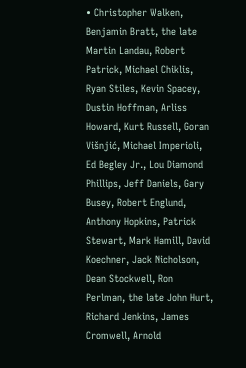• Christopher Walken, Benjamin Bratt, the late Martin Landau, Robert Patrick, Michael Chiklis, Ryan Stiles, Kevin Spacey, Dustin Hoffman, Arliss Howard, Kurt Russell, Goran Višnjić, Michael Imperioli, Ed Begley Jr., Lou Diamond Phillips, Jeff Daniels, Gary Busey, Robert Englund, Anthony Hopkins, Patrick Stewart, Mark Hamill, David Koechner, Jack Nicholson, Dean Stockwell, Ron Perlman, the late John Hurt, Richard Jenkins, James Cromwell, Arnold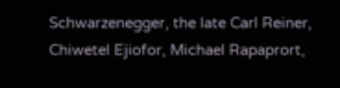Schwarzenegger, the late Carl Reiner, Chiwetel Ejiofor, Michael Rapaprort,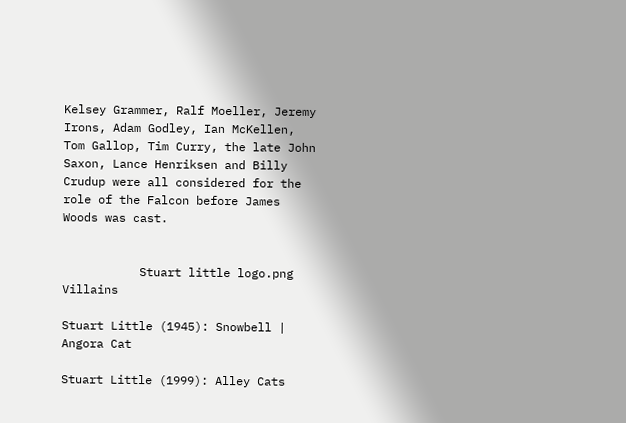Kelsey Grammer, Ralf Moeller, Jeremy Irons, Adam Godley, Ian McKellen, Tom Gallop, Tim Curry, the late John Saxon, Lance Henriksen and Billy Crudup were all considered for the role of the Falcon before James Woods was cast.


           Stuart little logo.png Villains

Stuart Little (1945): Snowbell | Angora Cat

Stuart Little (1999): Alley Cats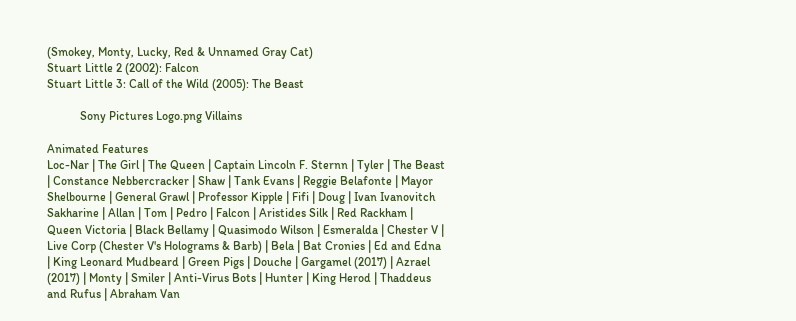(Smokey, Monty, Lucky, Red & Unnamed Gray Cat)
Stuart Little 2 (2002): Falcon
Stuart Little 3: Call of the Wild (2005): The Beast

           Sony Pictures Logo.png Villains

Animated Features
Loc-Nar | The Girl | The Queen | Captain Lincoln F. Sternn | Tyler | The Beast | Constance Nebbercracker | Shaw | Tank Evans | Reggie Belafonte | Mayor Shelbourne | General Grawl | Professor Kipple | Fifi | Doug | Ivan Ivanovitch Sakharine | Allan | Tom | Pedro | Falcon | Aristides Silk | Red Rackham | Queen Victoria | Black Bellamy | Quasimodo Wilson | Esmeralda | Chester V | Live Corp (Chester V's Holograms & Barb) | Bela | Bat Cronies | Ed and Edna | King Leonard Mudbeard | Green Pigs | Douche | Gargamel (2017) | Azrael (2017) | Monty | Smiler | Anti-Virus Bots | Hunter | King Herod | Thaddeus and Rufus | Abraham Van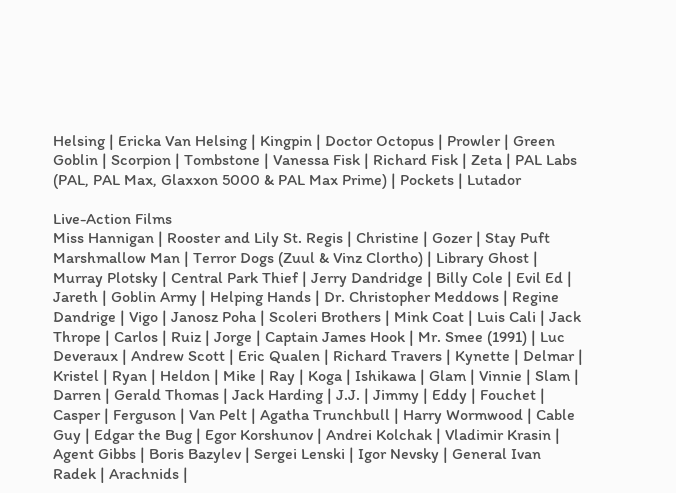Helsing | Ericka Van Helsing | Kingpin | Doctor Octopus | Prowler | Green Goblin | Scorpion | Tombstone | Vanessa Fisk | Richard Fisk | Zeta | PAL Labs (PAL, PAL Max, Glaxxon 5000 & PAL Max Prime) | Pockets | Lutador

Live-Action Films
Miss Hannigan | Rooster and Lily St. Regis | Christine | Gozer | Stay Puft Marshmallow Man | Terror Dogs (Zuul & Vinz Clortho) | Library Ghost | Murray Plotsky | Central Park Thief | Jerry Dandridge | Billy Cole | Evil Ed | Jareth | Goblin Army | Helping Hands | Dr. Christopher Meddows | Regine Dandrige | Vigo | Janosz Poha | Scoleri Brothers | Mink Coat | Luis Cali | Jack Thrope | Carlos | Ruiz | Jorge | Captain James Hook | Mr. Smee (1991) | Luc Deveraux | Andrew Scott | Eric Qualen | Richard Travers | Kynette | Delmar | Kristel | Ryan | Heldon | Mike | Ray | Koga | Ishikawa | Glam | Vinnie | Slam | Darren | Gerald Thomas | Jack Harding | J.J. | Jimmy | Eddy | Fouchet | Casper | Ferguson | Van Pelt | Agatha Trunchbull | Harry Wormwood | Cable Guy | Edgar the Bug | Egor Korshunov | Andrei Kolchak | Vladimir Krasin | Agent Gibbs | Boris Bazylev | Sergei Lenski | Igor Nevsky | General Ivan Radek | Arachnids |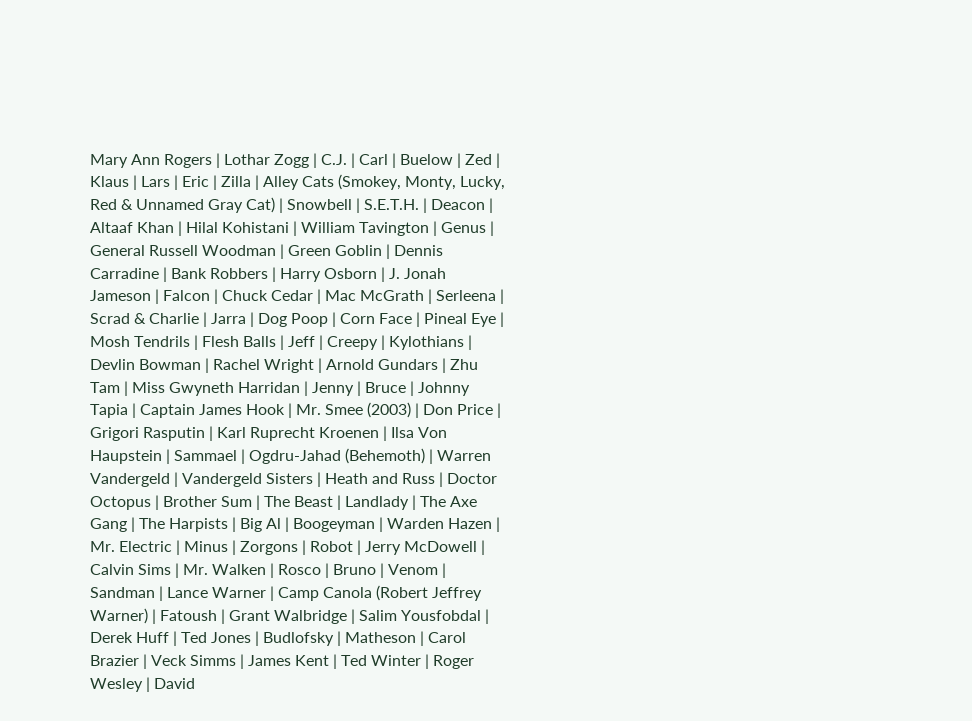Mary Ann Rogers | Lothar Zogg | C.J. | Carl | Buelow | Zed | Klaus | Lars | Eric | Zilla | Alley Cats (Smokey, Monty, Lucky, Red & Unnamed Gray Cat) | Snowbell | S.E.T.H. | Deacon | Altaaf Khan | Hilal Kohistani | William Tavington | Genus | General Russell Woodman | Green Goblin | Dennis Carradine | Bank Robbers | Harry Osborn | J. Jonah Jameson | Falcon | Chuck Cedar | Mac McGrath | Serleena | Scrad & Charlie | Jarra | Dog Poop | Corn Face | Pineal Eye | Mosh Tendrils | Flesh Balls | Jeff | Creepy | Kylothians | Devlin Bowman | Rachel Wright | Arnold Gundars | Zhu Tam | Miss Gwyneth Harridan | Jenny | Bruce | Johnny Tapia | Captain James Hook | Mr. Smee (2003) | Don Price | Grigori Rasputin | Karl Ruprecht Kroenen | Ilsa Von Haupstein | Sammael | Ogdru-Jahad (Behemoth) | Warren Vandergeld | Vandergeld Sisters | Heath and Russ | Doctor Octopus | Brother Sum | The Beast | Landlady | The Axe Gang | The Harpists | Big Al | Boogeyman | Warden Hazen | Mr. Electric | Minus | Zorgons | Robot | Jerry McDowell | Calvin Sims | Mr. Walken | Rosco | Bruno | Venom | Sandman | Lance Warner | Camp Canola (Robert Jeffrey Warner) | Fatoush | Grant Walbridge | Salim Yousfobdal | Derek Huff | Ted Jones | Budlofsky | Matheson | Carol Brazier | Veck Simms | James Kent | Ted Winter | Roger Wesley | David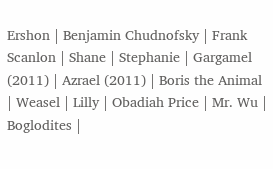Ershon | Benjamin Chudnofsky | Frank Scanlon | Shane | Stephanie | Gargamel (2011) | Azrael (2011) | Boris the Animal | Weasel | Lilly | Obadiah Price | Mr. Wu | Boglodites |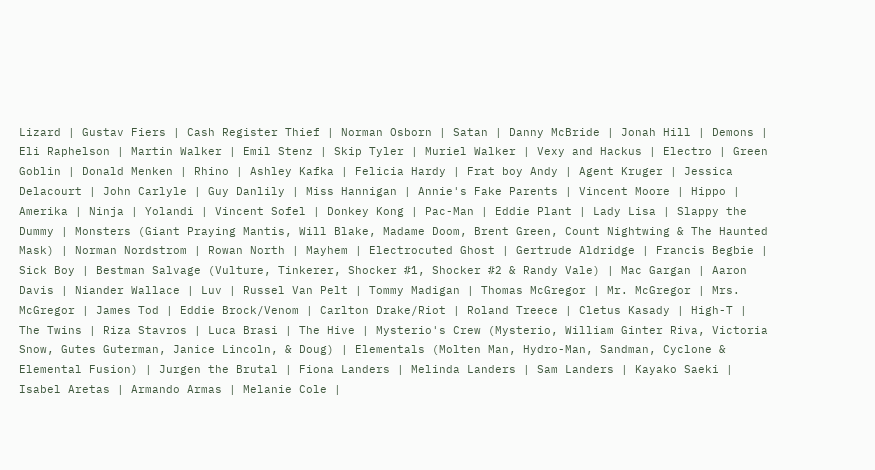Lizard | Gustav Fiers | Cash Register Thief | Norman Osborn | Satan | Danny McBride | Jonah Hill | Demons | Eli Raphelson | Martin Walker | Emil Stenz | Skip Tyler | Muriel Walker | Vexy and Hackus | Electro | Green Goblin | Donald Menken | Rhino | Ashley Kafka | Felicia Hardy | Frat boy Andy | Agent Kruger | Jessica Delacourt | John Carlyle | Guy Danlily | Miss Hannigan | Annie's Fake Parents | Vincent Moore | Hippo | Amerika | Ninja | Yolandi | Vincent Sofel | Donkey Kong | Pac-Man | Eddie Plant | Lady Lisa | Slappy the Dummy | Monsters (Giant Praying Mantis, Will Blake, Madame Doom, Brent Green, Count Nightwing & The Haunted Mask) | Norman Nordstrom | Rowan North | Mayhem | Electrocuted Ghost | Gertrude Aldridge | Francis Begbie | Sick Boy | Bestman Salvage (Vulture, Tinkerer, Shocker #1, Shocker #2 & Randy Vale) | Mac Gargan | Aaron Davis | Niander Wallace | Luv | Russel Van Pelt | Tommy Madigan | Thomas McGregor | Mr. McGregor | Mrs. McGregor | James Tod | Eddie Brock/Venom | Carlton Drake/Riot | Roland Treece | Cletus Kasady | High-T | The Twins | Riza Stavros | Luca Brasi | The Hive | Mysterio's Crew (Mysterio, William Ginter Riva, Victoria Snow, Gutes Guterman, Janice Lincoln, & Doug) | Elementals (Molten Man, Hydro-Man, Sandman, Cyclone & Elemental Fusion) | Jurgen the Brutal | Fiona Landers | Melinda Landers | Sam Landers | Kayako Saeki | Isabel Aretas | Armando Armas | Melanie Cole |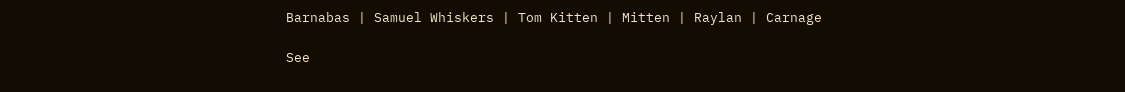Barnabas | Samuel Whiskers | Tom Kitten | Mitten | Raylan | Carnage

See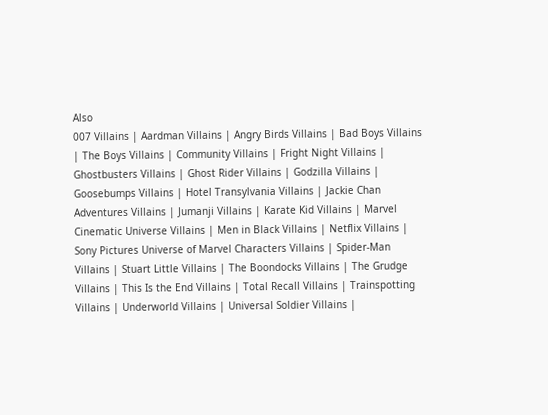Also
007 Villains | Aardman Villains | Angry Birds Villains | Bad Boys Villains | The Boys Villains | Community Villains | Fright Night Villains | Ghostbusters Villains | Ghost Rider Villains | Godzilla Villains | Goosebumps Villains | Hotel Transylvania Villains | Jackie Chan Adventures Villains | Jumanji Villains | Karate Kid Villains | Marvel Cinematic Universe Villains | Men in Black Villains | Netflix Villains | Sony Pictures Universe of Marvel Characters Villains | Spider-Man Villains | Stuart Little Villains | The Boondocks Villains | The Grudge Villains | This Is the End Villains | Total Recall Villains | Trainspotting Villains | Underworld Villains | Universal Soldier Villains |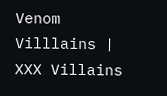Venom Villlains | XXX Villains